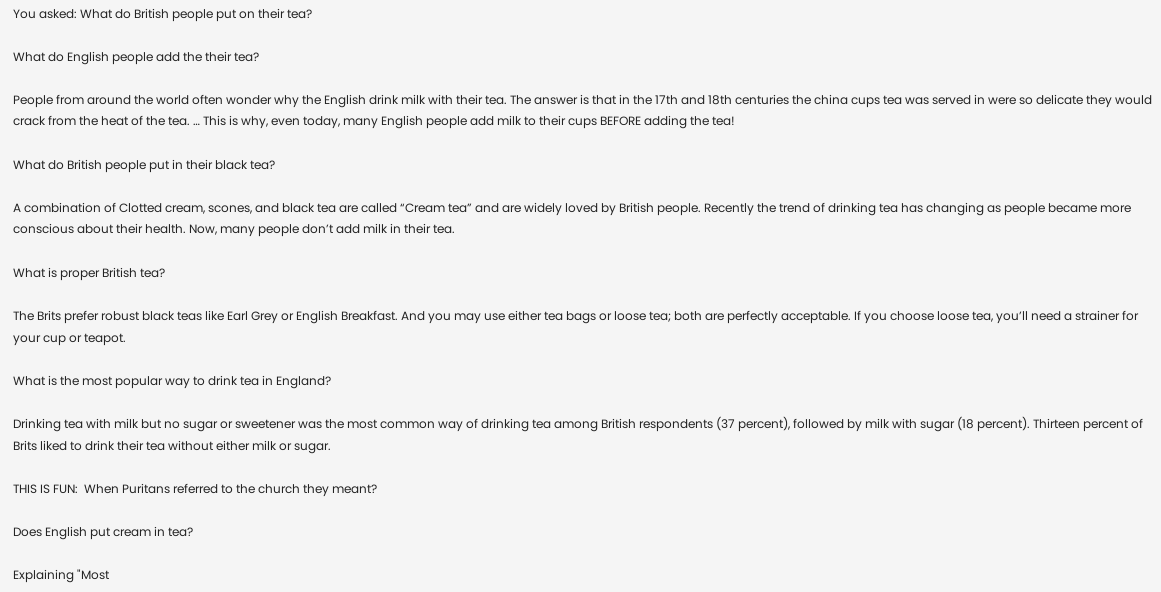You asked: What do British people put on their tea?

What do English people add the their tea?

People from around the world often wonder why the English drink milk with their tea. The answer is that in the 17th and 18th centuries the china cups tea was served in were so delicate they would crack from the heat of the tea. … This is why, even today, many English people add milk to their cups BEFORE adding the tea!

What do British people put in their black tea?

A combination of Clotted cream, scones, and black tea are called “Cream tea” and are widely loved by British people. Recently the trend of drinking tea has changing as people became more conscious about their health. Now, many people don’t add milk in their tea.

What is proper British tea?

The Brits prefer robust black teas like Earl Grey or English Breakfast. And you may use either tea bags or loose tea; both are perfectly acceptable. If you choose loose tea, you’ll need a strainer for your cup or teapot.

What is the most popular way to drink tea in England?

Drinking tea with milk but no sugar or sweetener was the most common way of drinking tea among British respondents (37 percent), followed by milk with sugar (18 percent). Thirteen percent of Brits liked to drink their tea without either milk or sugar.

THIS IS FUN:  When Puritans referred to the church they meant?

Does English put cream in tea?

Explaining "Most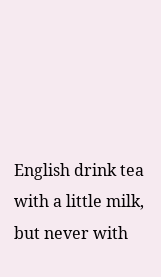English drink tea with a little milk, but never with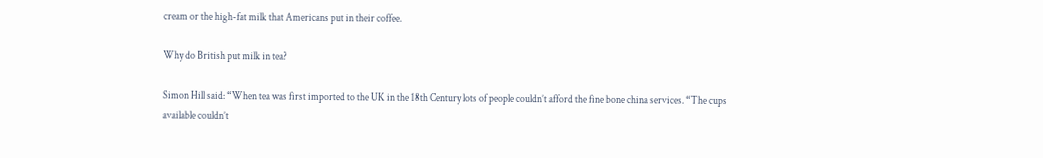cream or the high-fat milk that Americans put in their coffee.

Why do British put milk in tea?

Simon Hill said: “When tea was first imported to the UK in the 18th Century lots of people couldn’t afford the fine bone china services. “The cups available couldn’t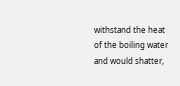withstand the heat of the boiling water and would shatter,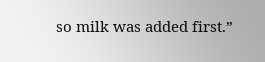so milk was added first.”